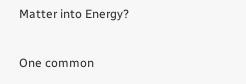Matter into Energy?

One common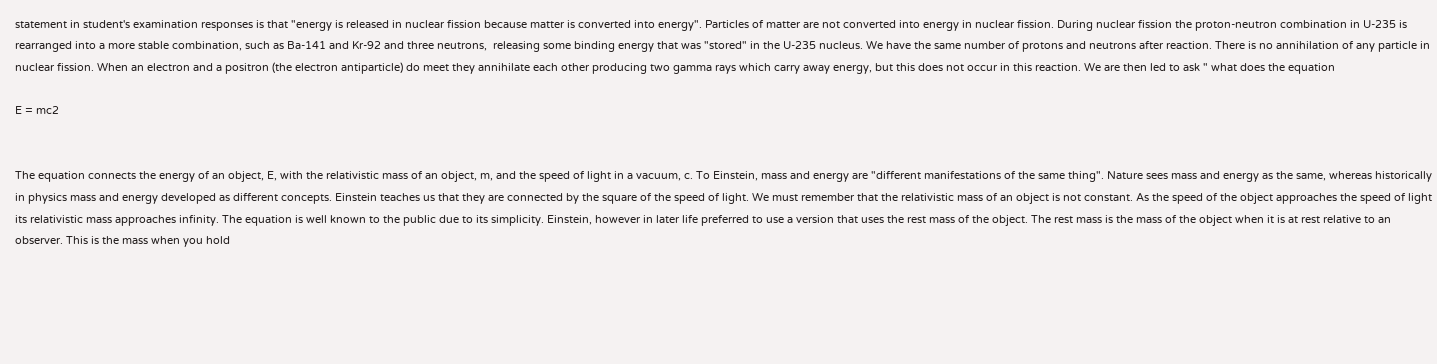statement in student's examination responses is that "energy is released in nuclear fission because matter is converted into energy". Particles of matter are not converted into energy in nuclear fission. During nuclear fission the proton-neutron combination in U-235 is rearranged into a more stable combination, such as Ba-141 and Kr-92 and three neutrons,  releasing some binding energy that was "stored" in the U-235 nucleus. We have the same number of protons and neutrons after reaction. There is no annihilation of any particle in nuclear fission. When an electron and a positron (the electron antiparticle) do meet they annihilate each other producing two gamma rays which carry away energy, but this does not occur in this reaction. We are then led to ask " what does the equation

E = mc2


The equation connects the energy of an object, E, with the relativistic mass of an object, m, and the speed of light in a vacuum, c. To Einstein, mass and energy are "different manifestations of the same thing". Nature sees mass and energy as the same, whereas historically in physics mass and energy developed as different concepts. Einstein teaches us that they are connected by the square of the speed of light. We must remember that the relativistic mass of an object is not constant. As the speed of the object approaches the speed of light its relativistic mass approaches infinity. The equation is well known to the public due to its simplicity. Einstein, however in later life preferred to use a version that uses the rest mass of the object. The rest mass is the mass of the object when it is at rest relative to an observer. This is the mass when you hold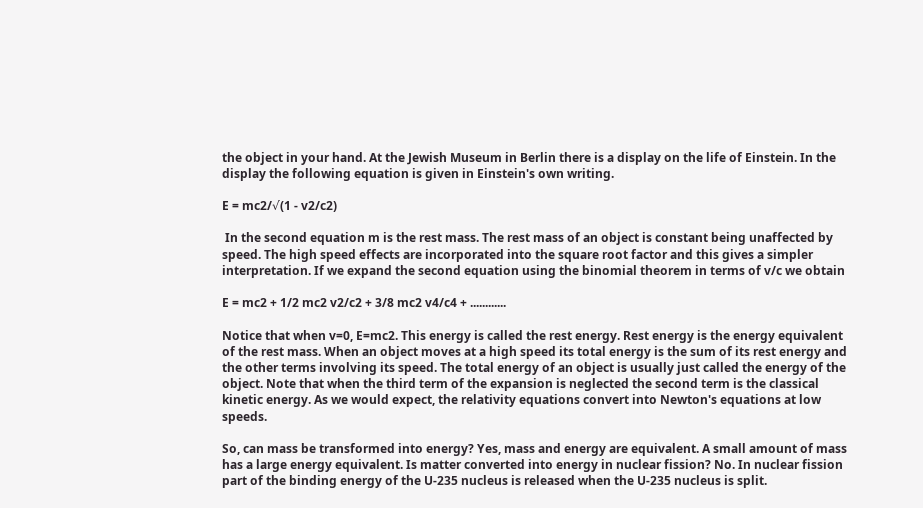the object in your hand. At the Jewish Museum in Berlin there is a display on the life of Einstein. In the display the following equation is given in Einstein's own writing.

E = mc2/√(1 - v2/c2)

 In the second equation m is the rest mass. The rest mass of an object is constant being unaffected by speed. The high speed effects are incorporated into the square root factor and this gives a simpler interpretation. If we expand the second equation using the binomial theorem in terms of v/c we obtain

E = mc2 + 1/2 mc2 v2/c2 + 3/8 mc2 v4/c4 + ............

Notice that when v=0, E=mc2. This energy is called the rest energy. Rest energy is the energy equivalent of the rest mass. When an object moves at a high speed its total energy is the sum of its rest energy and the other terms involving its speed. The total energy of an object is usually just called the energy of the object. Note that when the third term of the expansion is neglected the second term is the classical kinetic energy. As we would expect, the relativity equations convert into Newton's equations at low speeds.

So, can mass be transformed into energy? Yes, mass and energy are equivalent. A small amount of mass has a large energy equivalent. Is matter converted into energy in nuclear fission? No. In nuclear fission part of the binding energy of the U-235 nucleus is released when the U-235 nucleus is split.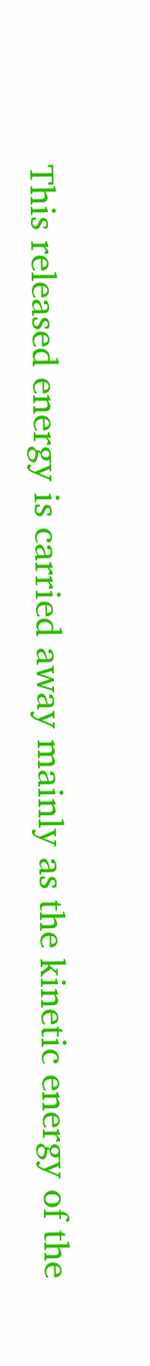This released energy is carried away mainly as the kinetic energy of the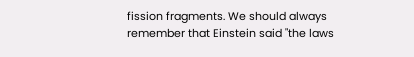fission fragments. We should always remember that Einstein said "the laws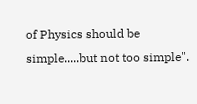of Physics should be simple.....but not too simple".